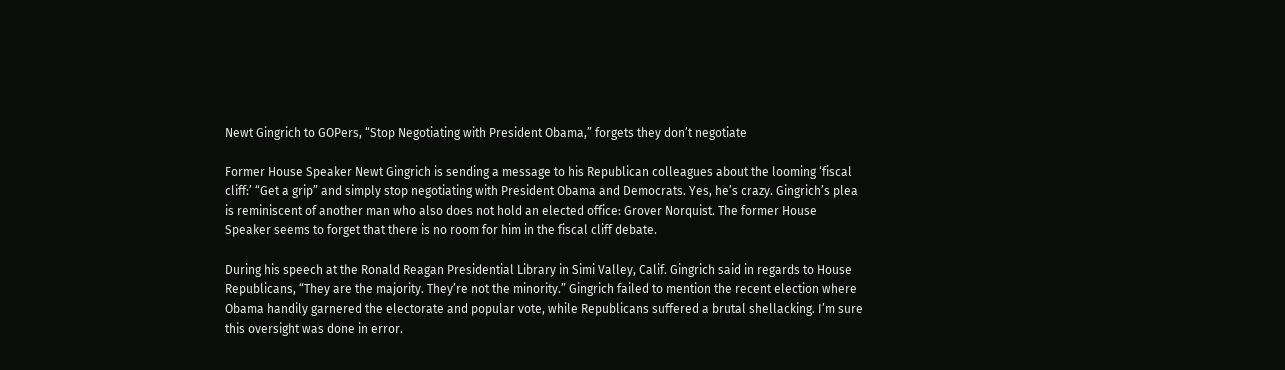Newt Gingrich to GOPers, “Stop Negotiating with President Obama,” forgets they don’t negotiate

Former House Speaker Newt Gingrich is sending a message to his Republican colleagues about the looming ‘fiscal cliff:’ “Get a grip” and simply stop negotiating with President Obama and Democrats. Yes, he’s crazy. Gingrich’s plea is reminiscent of another man who also does not hold an elected office: Grover Norquist. The former House Speaker seems to forget that there is no room for him in the fiscal cliff debate.

During his speech at the Ronald Reagan Presidential Library in Simi Valley, Calif. Gingrich said in regards to House Republicans, “They are the majority. They’re not the minority.” Gingrich failed to mention the recent election where Obama handily garnered the electorate and popular vote, while Republicans suffered a brutal shellacking. I’m sure this oversight was done in error.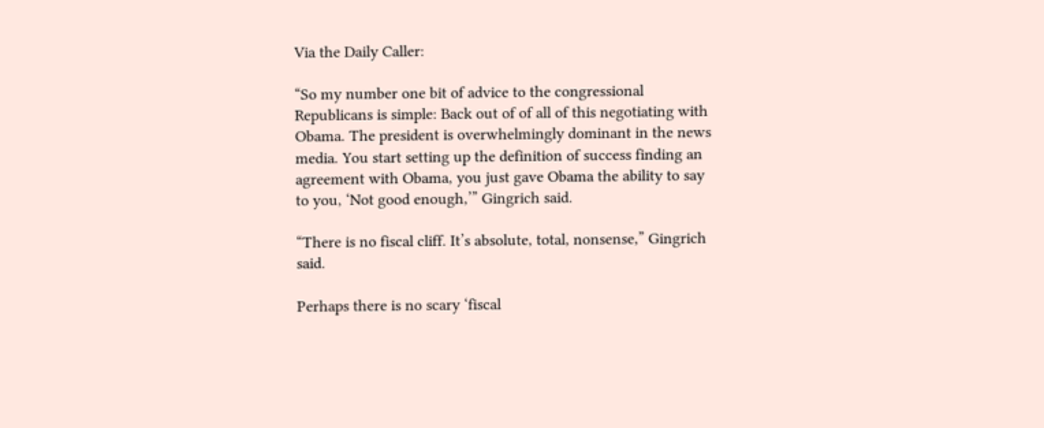Via the Daily Caller:

“So my number one bit of advice to the congressional Republicans is simple: Back out of of all of this negotiating with Obama. The president is overwhelmingly dominant in the news media. You start setting up the definition of success finding an agreement with Obama, you just gave Obama the ability to say to you, ‘Not good enough,’” Gingrich said.

“There is no fiscal cliff. It’s absolute, total, nonsense,” Gingrich said.

Perhaps there is no scary ‘fiscal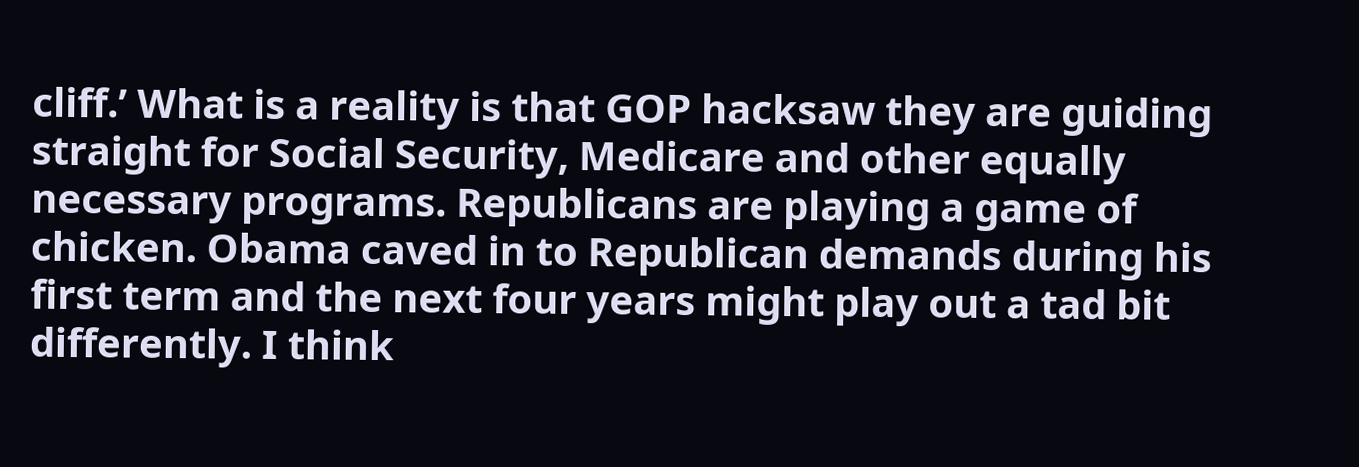cliff.’ What is a reality is that GOP hacksaw they are guiding straight for Social Security, Medicare and other equally necessary programs. Republicans are playing a game of chicken. Obama caved in to Republican demands during his first term and the next four years might play out a tad bit differently. I think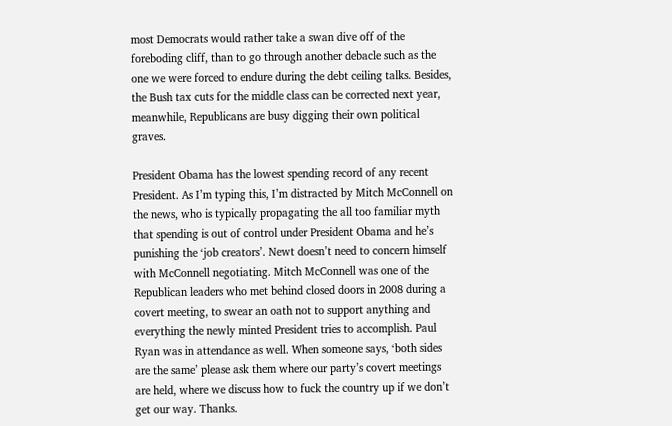most Democrats would rather take a swan dive off of the foreboding cliff, than to go through another debacle such as the one we were forced to endure during the debt ceiling talks. Besides, the Bush tax cuts for the middle class can be corrected next year, meanwhile, Republicans are busy digging their own political graves.

President Obama has the lowest spending record of any recent President. As I’m typing this, I’m distracted by Mitch McConnell on the news, who is typically propagating the all too familiar myth that spending is out of control under President Obama and he’s punishing the ‘job creators’. Newt doesn’t need to concern himself with McConnell negotiating. Mitch McConnell was one of the Republican leaders who met behind closed doors in 2008 during a covert meeting, to swear an oath not to support anything and everything the newly minted President tries to accomplish. Paul Ryan was in attendance as well. When someone says, ‘both sides are the same’ please ask them where our party’s covert meetings are held, where we discuss how to fuck the country up if we don’t get our way. Thanks.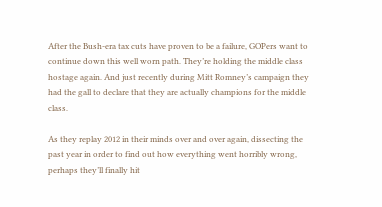After the Bush-era tax cuts have proven to be a failure, GOPers want to continue down this well worn path. They’re holding the middle class hostage again. And just recently during Mitt Romney’s campaign they had the gall to declare that they are actually champions for the middle class.

As they replay 2012 in their minds over and over again, dissecting the past year in order to find out how everything went horribly wrong, perhaps they’ll finally hit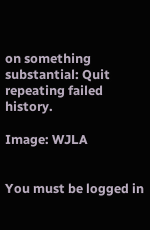on something substantial: Quit repeating failed history.

Image: WJLA


You must be logged in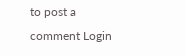to post a comment Login